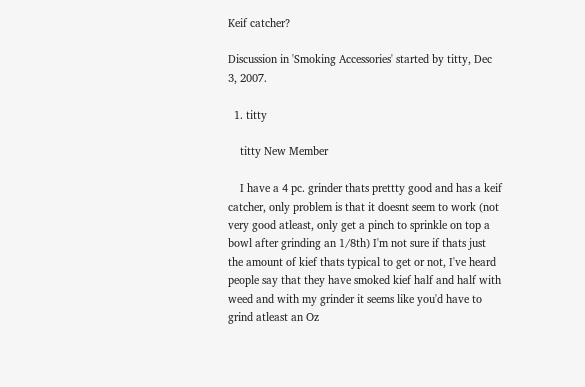Keif catcher?

Discussion in 'Smoking Accessories' started by titty, Dec 3, 2007.

  1. titty

    titty New Member

    I have a 4 pc. grinder thats prettty good and has a keif catcher, only problem is that it doesnt seem to work (not very good atleast, only get a pinch to sprinkle on top a bowl after grinding an 1/8th) I'm not sure if thats just the amount of kief thats typical to get or not, I've heard people say that they have smoked kief half and half with weed and with my grinder it seems like you'd have to grind atleast an Oz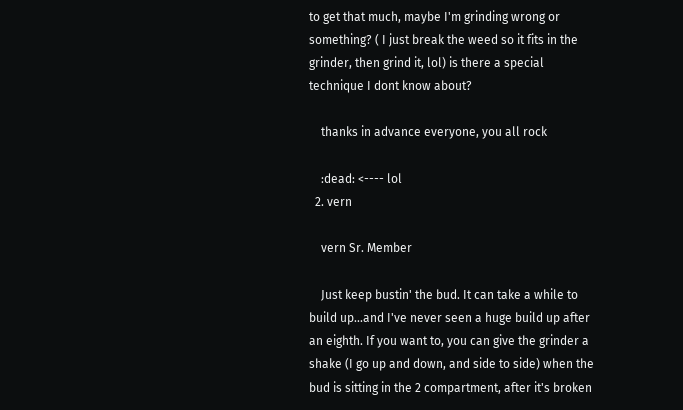to get that much, maybe I'm grinding wrong or something? ( I just break the weed so it fits in the grinder, then grind it, lol) is there a special technique I dont know about?

    thanks in advance everyone, you all rock

    :dead: <---- lol
  2. vern

    vern Sr. Member

    Just keep bustin' the bud. It can take a while to build up...and I've never seen a huge build up after an eighth. If you want to, you can give the grinder a shake (I go up and down, and side to side) when the bud is sitting in the 2 compartment, after it's broken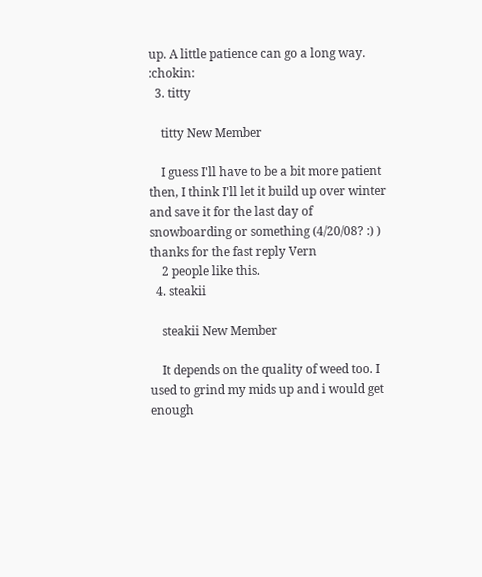up. A little patience can go a long way. :chokin:
  3. titty

    titty New Member

    I guess I'll have to be a bit more patient then, I think I'll let it build up over winter and save it for the last day of snowboarding or something (4/20/08? :) ) thanks for the fast reply Vern
    2 people like this.
  4. steakii

    steakii New Member

    It depends on the quality of weed too. I used to grind my mids up and i would get enough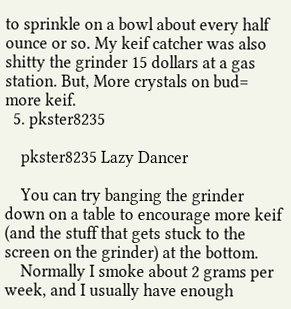to sprinkle on a bowl about every half ounce or so. My keif catcher was also shitty the grinder 15 dollars at a gas station. But, More crystals on bud= more keif.
  5. pkster8235

    pkster8235 Lazy Dancer

    You can try banging the grinder down on a table to encourage more keif (and the stuff that gets stuck to the screen on the grinder) at the bottom.
    Normally I smoke about 2 grams per week, and I usually have enough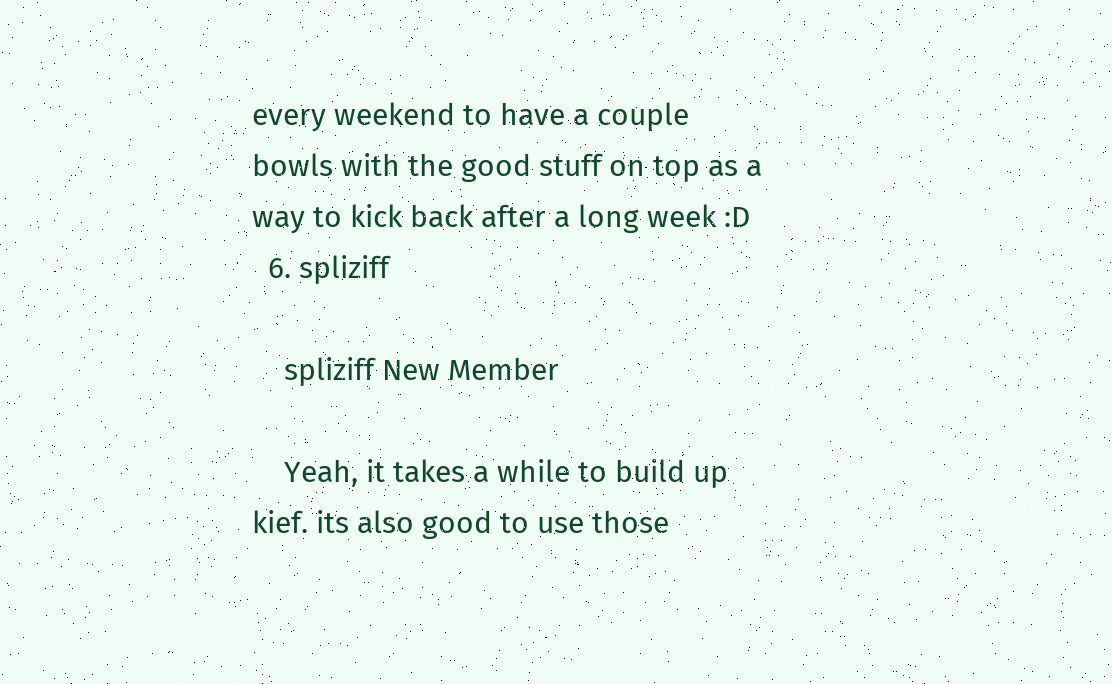every weekend to have a couple bowls with the good stuff on top as a way to kick back after a long week :D
  6. spliziff

    spliziff New Member

    Yeah, it takes a while to build up kief. its also good to use those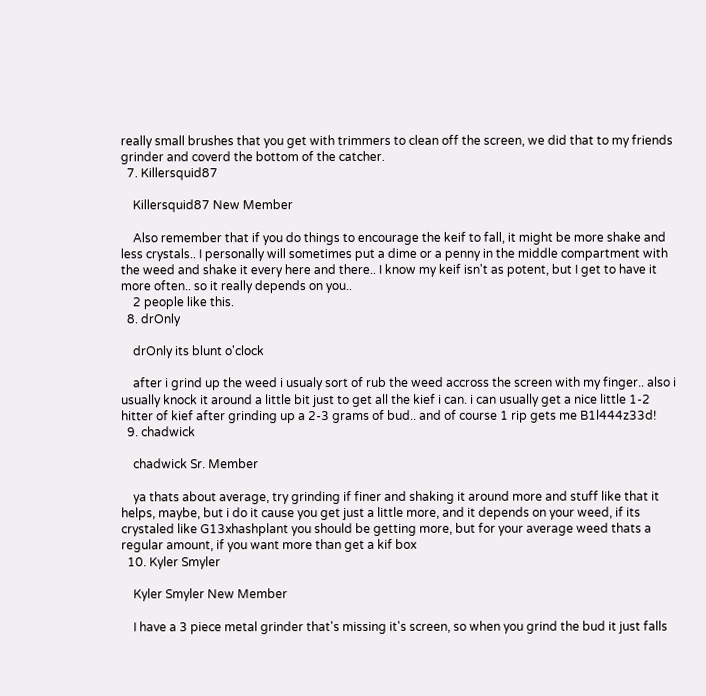really small brushes that you get with trimmers to clean off the screen, we did that to my friends grinder and coverd the bottom of the catcher.
  7. Killersquid87

    Killersquid87 New Member

    Also remember that if you do things to encourage the keif to fall, it might be more shake and less crystals.. I personally will sometimes put a dime or a penny in the middle compartment with the weed and shake it every here and there.. I know my keif isn't as potent, but I get to have it more often.. so it really depends on you..
    2 people like this.
  8. drOnly

    drOnly its blunt o'clock

    after i grind up the weed i usualy sort of rub the weed accross the screen with my finger.. also i usually knock it around a little bit just to get all the kief i can. i can usually get a nice little 1-2 hitter of kief after grinding up a 2-3 grams of bud.. and of course 1 rip gets me B1l444z33d!
  9. chadwick

    chadwick Sr. Member

    ya thats about average, try grinding if finer and shaking it around more and stuff like that it helps, maybe, but i do it cause you get just a little more, and it depends on your weed, if its crystaled like G13xhashplant you should be getting more, but for your average weed thats a regular amount, if you want more than get a kif box
  10. Kyler Smyler

    Kyler Smyler New Member

    I have a 3 piece metal grinder that's missing it's screen, so when you grind the bud it just falls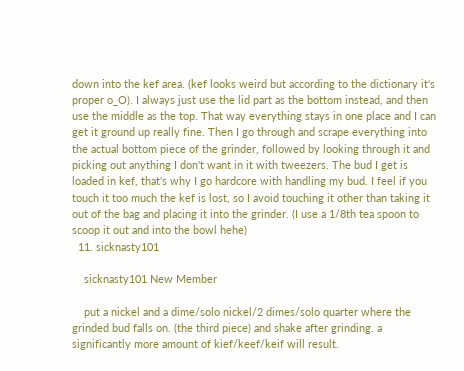down into the kef area. (kef looks weird but according to the dictionary it's proper o_O). I always just use the lid part as the bottom instead, and then use the middle as the top. That way everything stays in one place and I can get it ground up really fine. Then I go through and scrape everything into the actual bottom piece of the grinder, followed by looking through it and picking out anything I don't want in it with tweezers. The bud I get is loaded in kef, that's why I go hardcore with handling my bud. I feel if you touch it too much the kef is lost, so I avoid touching it other than taking it out of the bag and placing it into the grinder. (I use a 1/8th tea spoon to scoop it out and into the bowl hehe)
  11. sicknasty101

    sicknasty101 New Member

    put a nickel and a dime/solo nickel/2 dimes/solo quarter where the grinded bud falls on. (the third piece) and shake after grinding. a significantly more amount of kief/keef/keif will result.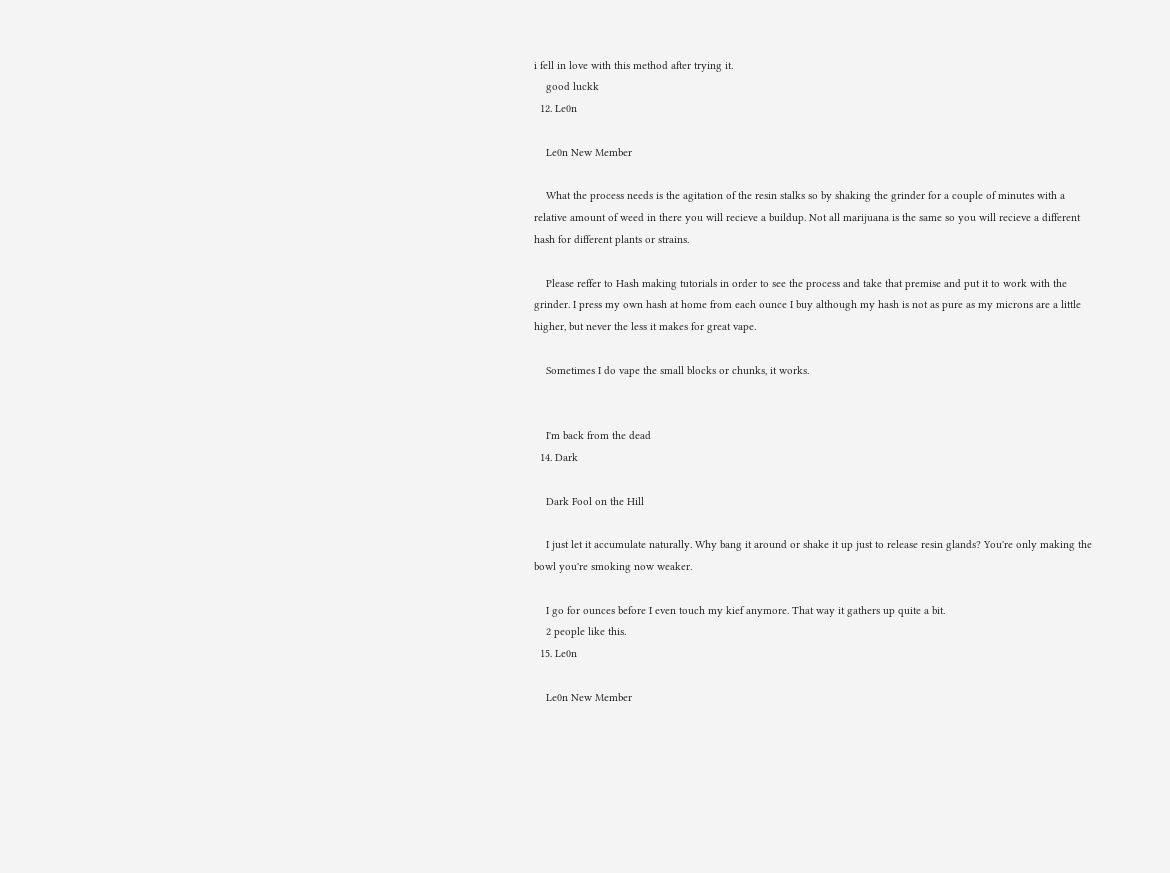i fell in love with this method after trying it.
    good luckk
  12. Le0n

    Le0n New Member

    What the process needs is the agitation of the resin stalks so by shaking the grinder for a couple of minutes with a relative amount of weed in there you will recieve a buildup. Not all marijuana is the same so you will recieve a different hash for different plants or strains.

    Please reffer to Hash making tutorials in order to see the process and take that premise and put it to work with the grinder. I press my own hash at home from each ounce I buy although my hash is not as pure as my microns are a little higher, but never the less it makes for great vape.

    Sometimes I do vape the small blocks or chunks, it works.


    I'm back from the dead
  14. Dark

    Dark Fool on the Hill

    I just let it accumulate naturally. Why bang it around or shake it up just to release resin glands? You're only making the bowl you're smoking now weaker.

    I go for ounces before I even touch my kief anymore. That way it gathers up quite a bit.
    2 people like this.
  15. Le0n

    Le0n New Member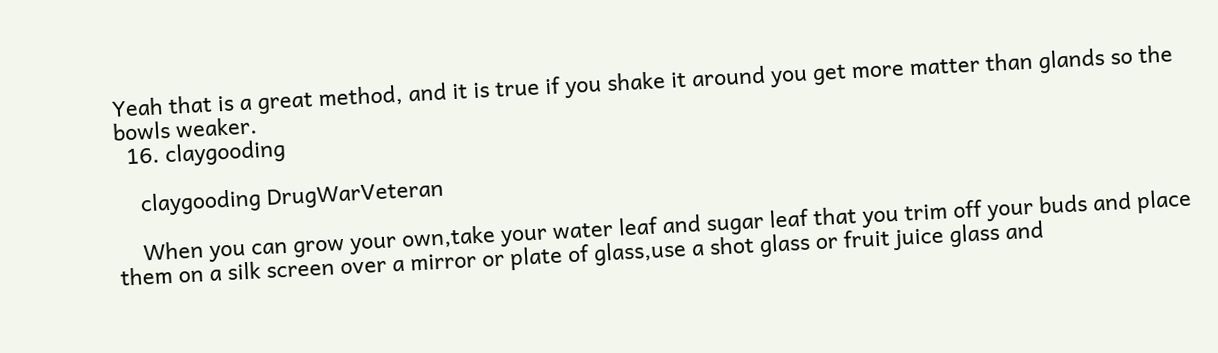Yeah that is a great method, and it is true if you shake it around you get more matter than glands so the bowls weaker.
  16. claygooding

    claygooding DrugWarVeteran

    When you can grow your own,take your water leaf and sugar leaf that you trim off your buds and place them on a silk screen over a mirror or plate of glass,use a shot glass or fruit juice glass and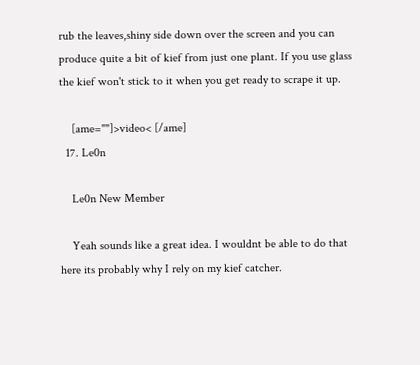rub the leaves,shiny side down over the screen and you can produce quite a bit of kief from just one plant. If you use glass the kief won't stick to it when you get ready to scrape it up.

    [ame=""]>video< [/ame]
  17. Le0n

    Le0n New Member

    Yeah sounds like a great idea. I wouldnt be able to do that here its probably why I rely on my kief catcher.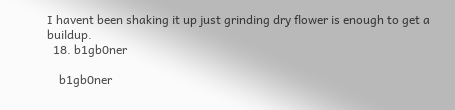I havent been shaking it up just grinding dry flower is enough to get a buildup.
  18. b1gb0ner

    b1gb0ner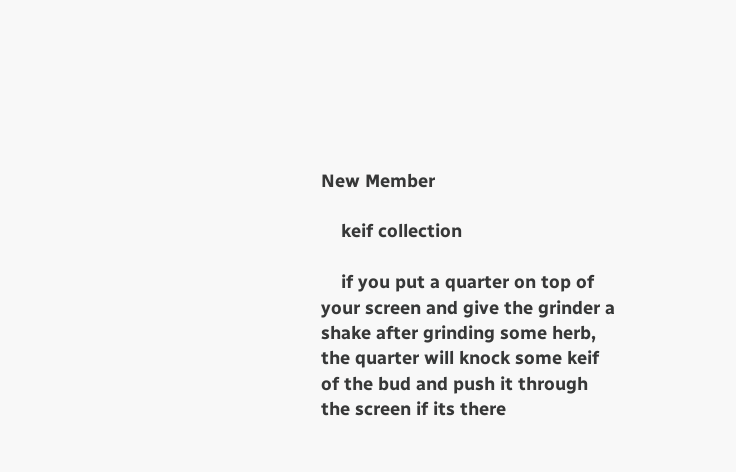New Member

    keif collection

    if you put a quarter on top of your screen and give the grinder a shake after grinding some herb, the quarter will knock some keif of the bud and push it through the screen if its there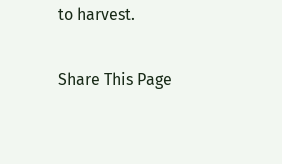to harvest.

Share This Page